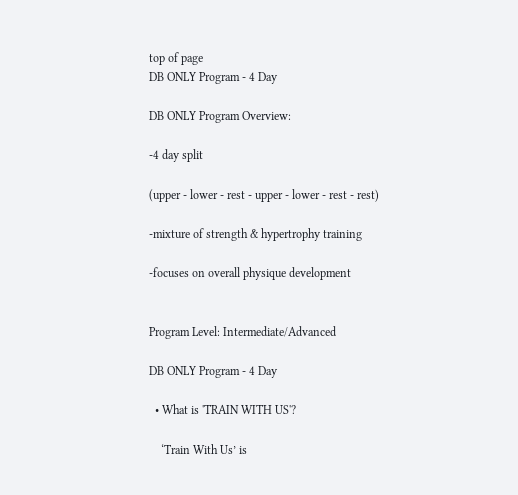top of page
DB ONLY Program - 4 Day

DB ONLY Program Overview:

-4 day split

(upper - lower - rest - upper - lower - rest - rest)

-mixture of strength & hypertrophy training

-focuses on overall physique development


Program Level: Intermediate/Advanced

DB ONLY Program - 4 Day

  • What is 'TRAIN WITH US'?

    ‘Train With Us’ is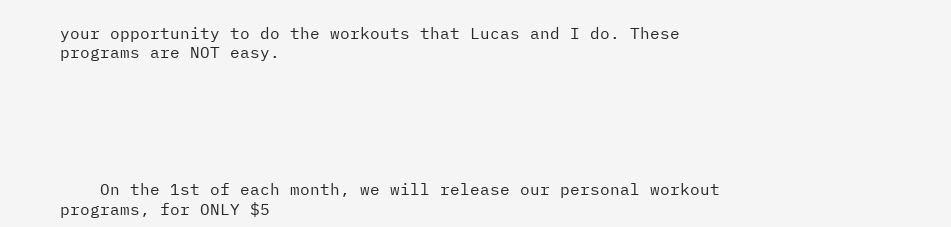your opportunity to do the workouts that Lucas and I do. These programs are NOT easy.






    On the 1st of each month, we will release our personal workout programs, for ONLY $5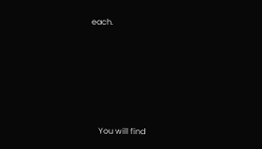each.






    You will find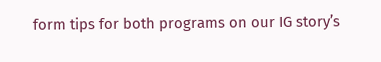form tips for both programs on our IG story’s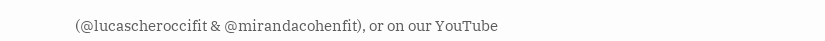(@lucascheroccifit & @mirandacohenfit), or on our YouTube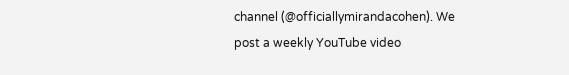channel (@officiallymirandacohen). We post a weekly YouTube video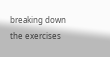breaking down the exercises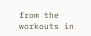from the workouts in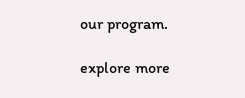our program.

explore more